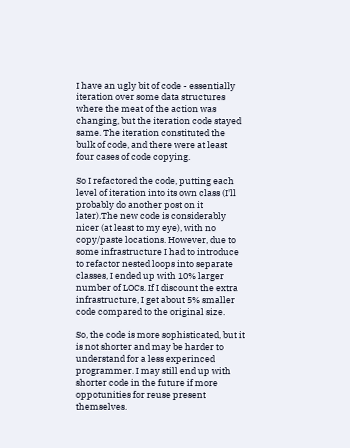I have an ugly bit of code - essentially iteration over some data structures where the meat of the action was changing, but the iteration code stayed same. The iteration constituted the bulk of code, and there were at least four cases of code copying.

So I refactored the code, putting each level of iteration into its own class (I'll probably do another post on it later).The new code is considerably nicer (at least to my eye), with no copy/paste locations. However, due to some infrastructure I had to introduce to refactor nested loops into separate classes, I ended up with 10% larger number of LOCs. If I discount the extra infrastructure, I get about 5% smaller code compared to the original size.

So, the code is more sophisticated, but it is not shorter and may be harder to understand for a less experinced programmer. I may still end up with shorter code in the future if more oppotunities for reuse present themselves.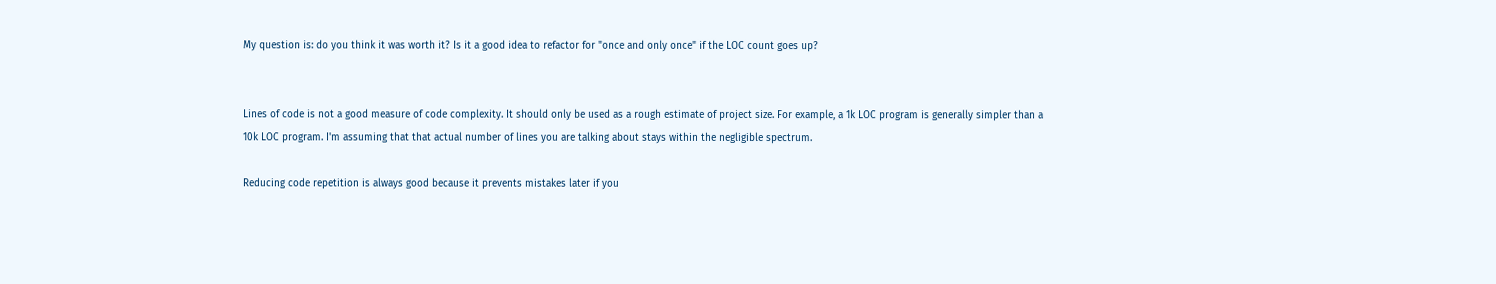My question is: do you think it was worth it? Is it a good idea to refactor for "once and only once" if the LOC count goes up?


Lines of code is not a good measure of code complexity. It should only be used as a rough estimate of project size. For example, a 1k LOC program is generally simpler than a 10k LOC program. I'm assuming that that actual number of lines you are talking about stays within the negligible spectrum.

Reducing code repetition is always good because it prevents mistakes later if you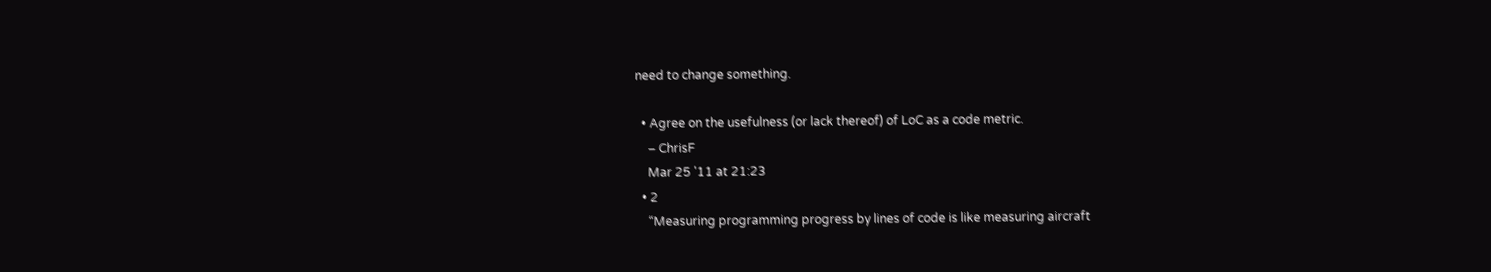need to change something.

  • Agree on the usefulness (or lack thereof) of LoC as a code metric.
    – ChrisF
    Mar 25 '11 at 21:23
  • 2
    “Measuring programming progress by lines of code is like measuring aircraft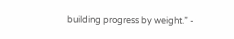building progress by weight.” -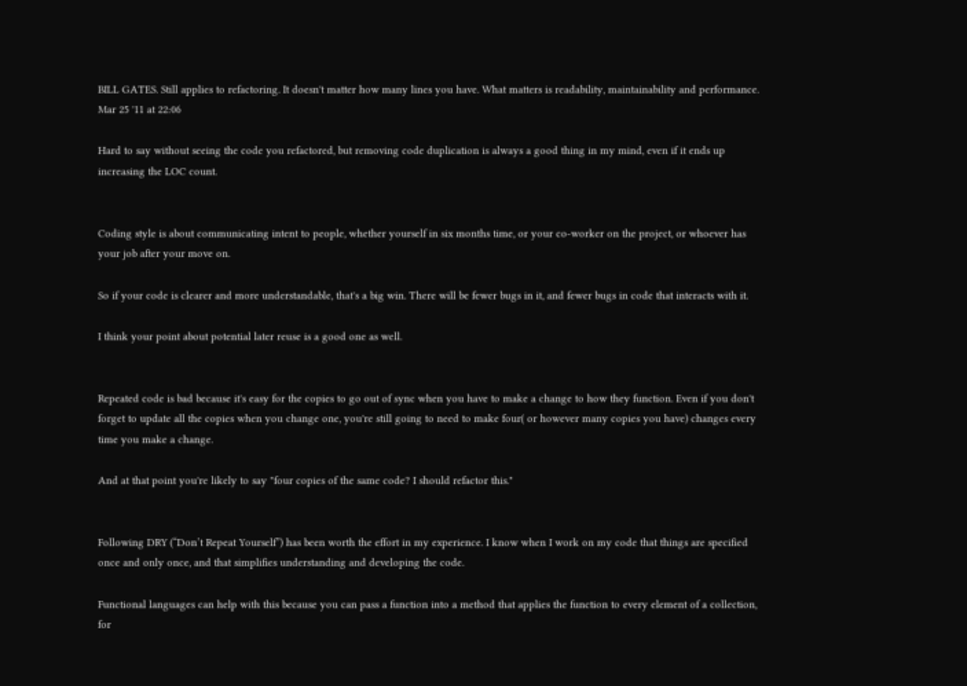BILL GATES. Still applies to refactoring. It doesn't matter how many lines you have. What matters is readability, maintainability and performance. Mar 25 '11 at 22:06

Hard to say without seeing the code you refactored, but removing code duplication is always a good thing in my mind, even if it ends up increasing the LOC count.


Coding style is about communicating intent to people, whether yourself in six months time, or your co-worker on the project, or whoever has your job after your move on.

So if your code is clearer and more understandable, that's a big win. There will be fewer bugs in it, and fewer bugs in code that interacts with it.

I think your point about potential later reuse is a good one as well.


Repeated code is bad because it's easy for the copies to go out of sync when you have to make a change to how they function. Even if you don't forget to update all the copies when you change one, you're still going to need to make four( or however many copies you have) changes every time you make a change.

And at that point you're likely to say "four copies of the same code? I should refactor this."


Following DRY (“Don’t Repeat Yourself”) has been worth the effort in my experience. I know when I work on my code that things are specified once and only once, and that simplifies understanding and developing the code.

Functional languages can help with this because you can pass a function into a method that applies the function to every element of a collection, for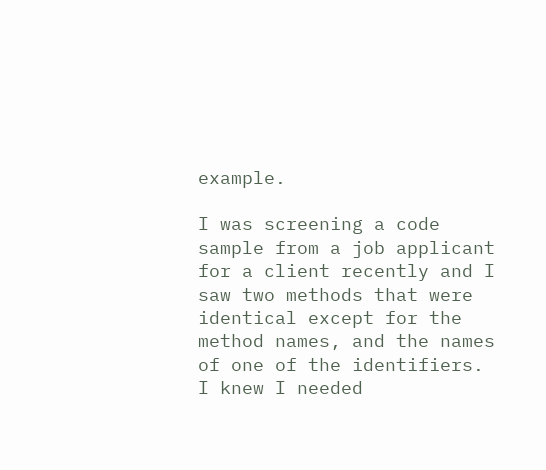example.

I was screening a code sample from a job applicant for a client recently and I saw two methods that were identical except for the method names, and the names of one of the identifiers. I knew I needed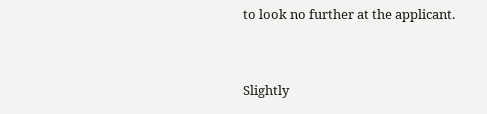to look no further at the applicant.


Slightly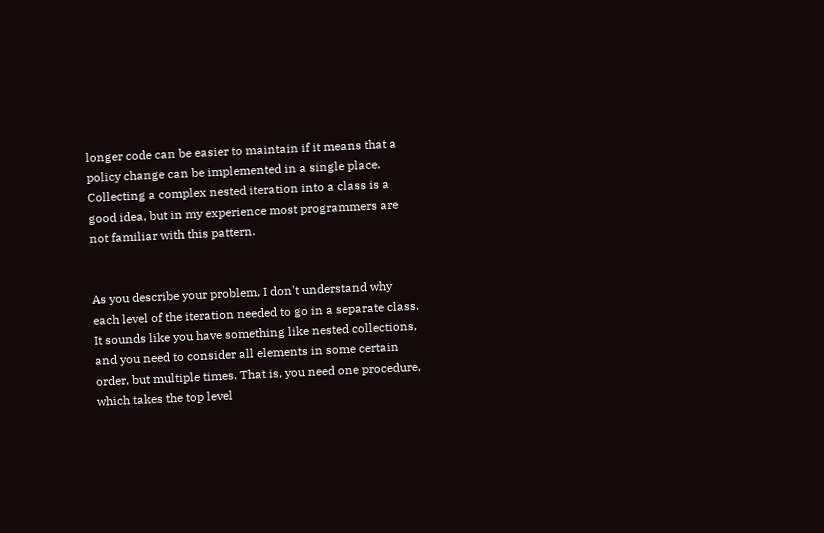longer code can be easier to maintain if it means that a policy change can be implemented in a single place. Collecting a complex nested iteration into a class is a good idea, but in my experience most programmers are not familiar with this pattern.


As you describe your problem, I don't understand why each level of the iteration needed to go in a separate class. It sounds like you have something like nested collections, and you need to consider all elements in some certain order, but multiple times. That is, you need one procedure, which takes the top level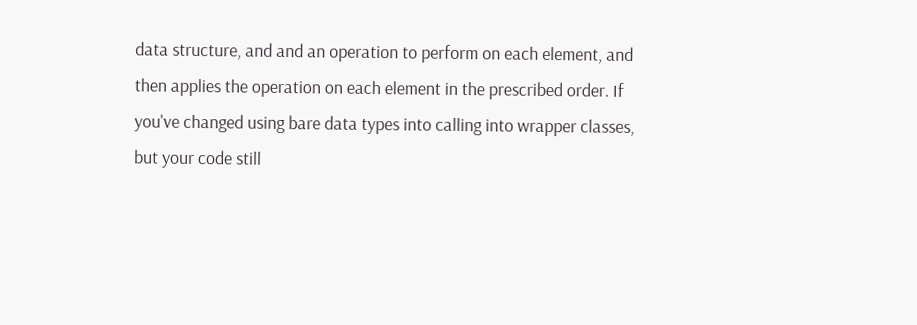data structure, and and an operation to perform on each element, and then applies the operation on each element in the prescribed order. If you've changed using bare data types into calling into wrapper classes, but your code still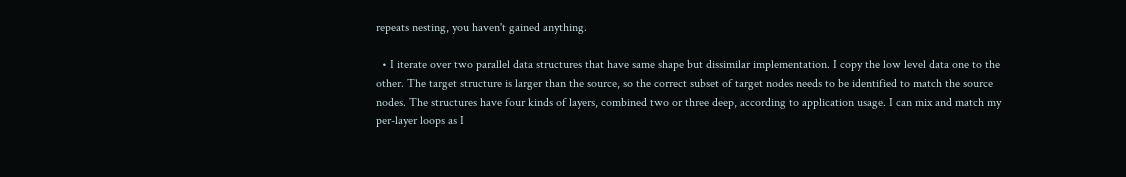repeats nesting, you haven't gained anything.

  • I iterate over two parallel data structures that have same shape but dissimilar implementation. I copy the low level data one to the other. The target structure is larger than the source, so the correct subset of target nodes needs to be identified to match the source nodes. The structures have four kinds of layers, combined two or three deep, according to application usage. I can mix and match my per-layer loops as I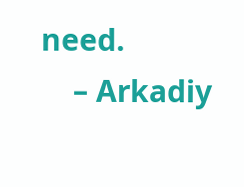need.
    – Arkadiy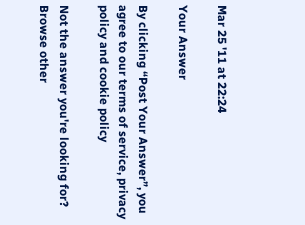Mar 25 '11 at 22:24

Your Answer

By clicking “Post Your Answer”, you agree to our terms of service, privacy policy and cookie policy

Not the answer you're looking for? Browse other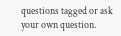questions tagged or ask your own question.